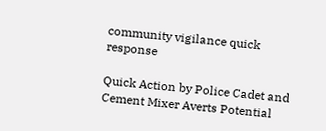community vigilance quick response

Quick Action by Police Cadet and Cement Mixer Averts Potential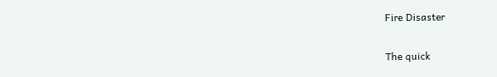Fire Disaster

The quick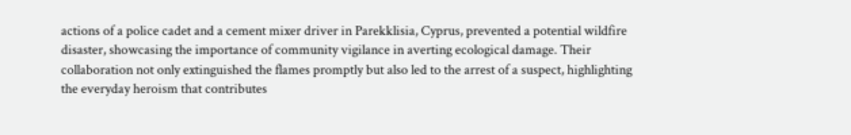actions of a police cadet and a cement mixer driver in Parekklisia, Cyprus, prevented a potential wildfire disaster, showcasing the importance of community vigilance in averting ecological damage. Their collaboration not only extinguished the flames promptly but also led to the arrest of a suspect, highlighting the everyday heroism that contributes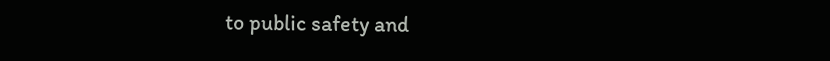to public safety and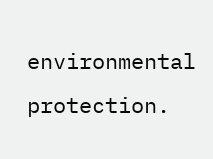environmental protection.